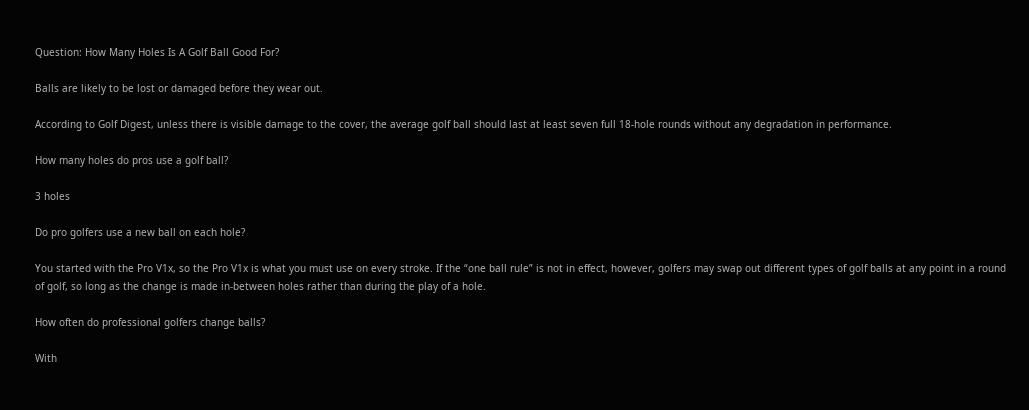Question: How Many Holes Is A Golf Ball Good For?

Balls are likely to be lost or damaged before they wear out.

According to Golf Digest, unless there is visible damage to the cover, the average golf ball should last at least seven full 18-hole rounds without any degradation in performance.

How many holes do pros use a golf ball?

3 holes

Do pro golfers use a new ball on each hole?

You started with the Pro V1x, so the Pro V1x is what you must use on every stroke. If the “one ball rule” is not in effect, however, golfers may swap out different types of golf balls at any point in a round of golf, so long as the change is made in-between holes rather than during the play of a hole.

How often do professional golfers change balls?

With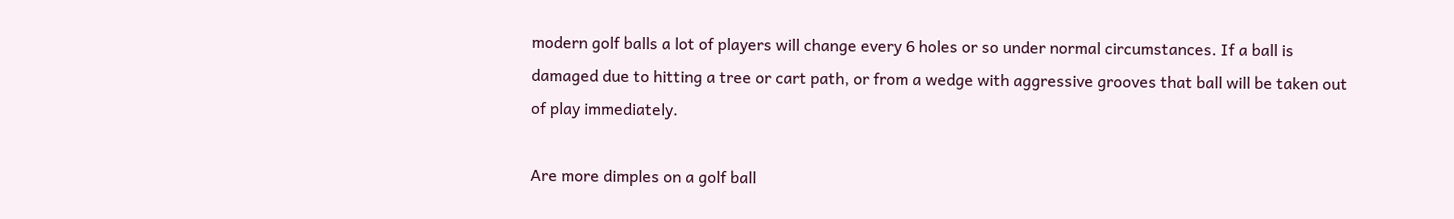modern golf balls a lot of players will change every 6 holes or so under normal circumstances. If a ball is damaged due to hitting a tree or cart path, or from a wedge with aggressive grooves that ball will be taken out of play immediately.

Are more dimples on a golf ball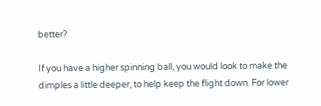better?

If you have a higher spinning ball, you would look to make the dimples a little deeper, to help keep the flight down. For lower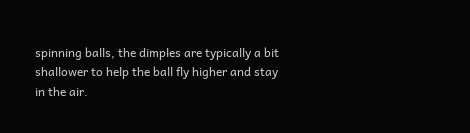spinning balls, the dimples are typically a bit shallower to help the ball fly higher and stay in the air.